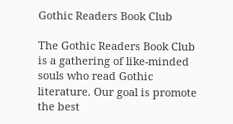Gothic Readers Book Club

The Gothic Readers Book Club is a gathering of like-minded souls who read Gothic literature. Our goal is promote the best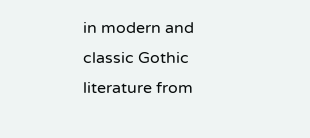in modern and classic Gothic literature from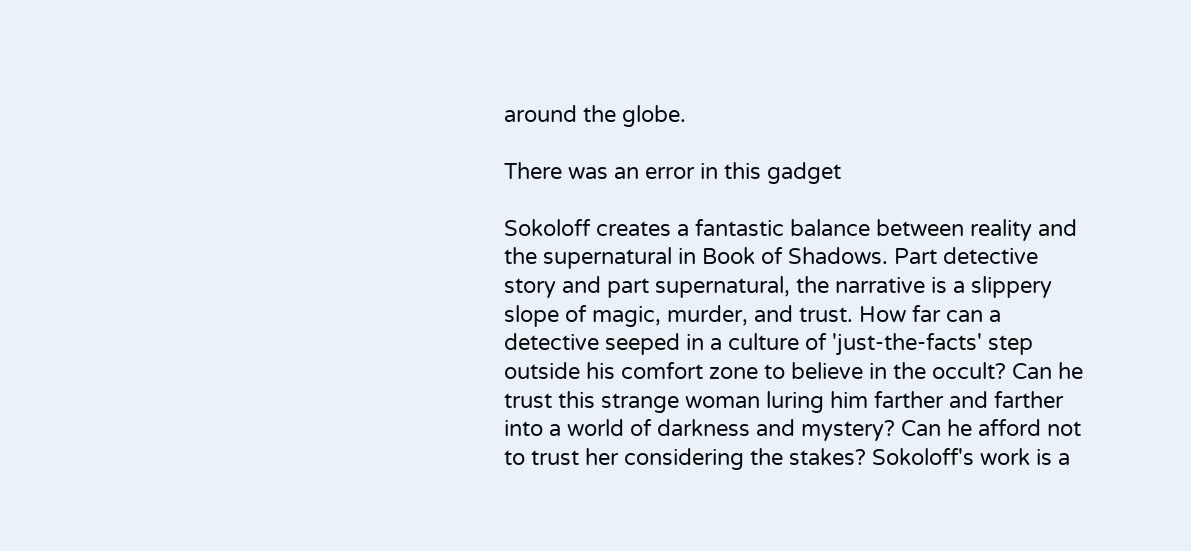around the globe.

There was an error in this gadget

Sokoloff creates a fantastic balance between reality and the supernatural in Book of Shadows. Part detective story and part supernatural, the narrative is a slippery slope of magic, murder, and trust. How far can a detective seeped in a culture of 'just-the-facts' step outside his comfort zone to believe in the occult? Can he trust this strange woman luring him farther and farther into a world of darkness and mystery? Can he afford not to trust her considering the stakes? Sokoloff's work is a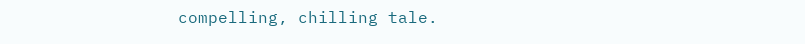compelling, chilling tale.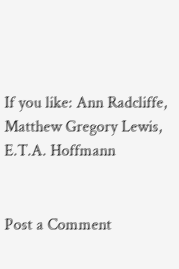If you like: Ann Radcliffe, Matthew Gregory Lewis, E.T.A. Hoffmann


Post a Comment